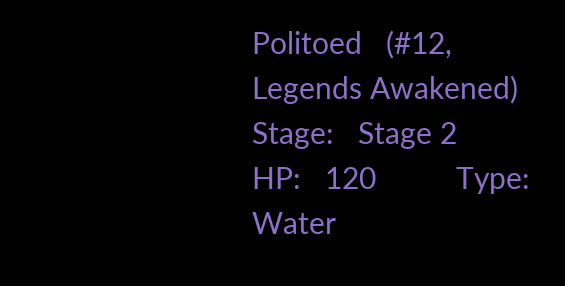Politoed   (#12,  Legends Awakened)
Stage:   Stage 2         HP:   120          Type:   Water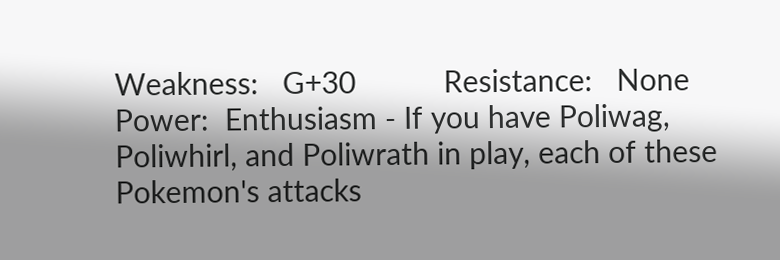Weakness:   G+30           Resistance:   None
Power:  Enthusiasm - If you have Poliwag, Poliwhirl, and Poliwrath in play, each of these Pokemon's attacks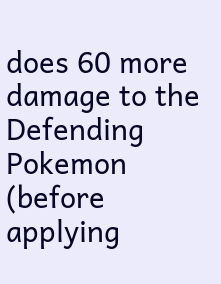does 60 more damage to the Defending Pokemon (before applying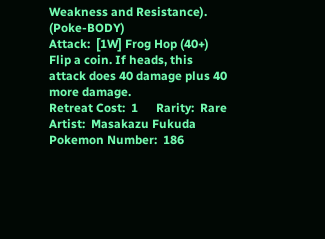Weakness and Resistance). (Poke-BODY)
Attack:  [1W] Frog Hop (40+) Flip a coin. If heads, this attack does 40 damage plus 40 more damage.
Retreat Cost:  1      Rarity:  Rare
Artist:  Masakazu Fukuda
Pokemon Number:  186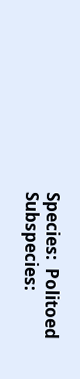Species:  Politoed
Subspecies: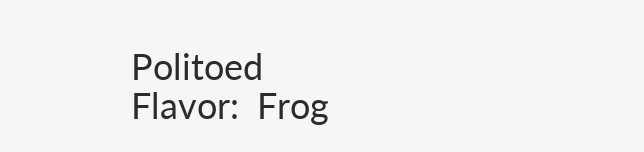Politoed
Flavor:  Frog